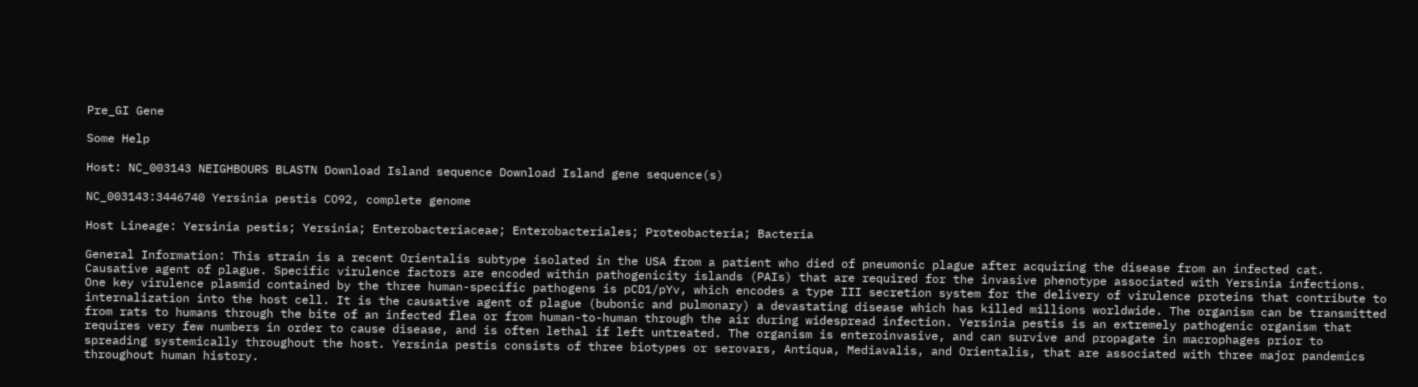Pre_GI Gene

Some Help

Host: NC_003143 NEIGHBOURS BLASTN Download Island sequence Download Island gene sequence(s)

NC_003143:3446740 Yersinia pestis CO92, complete genome

Host Lineage: Yersinia pestis; Yersinia; Enterobacteriaceae; Enterobacteriales; Proteobacteria; Bacteria

General Information: This strain is a recent Orientalis subtype isolated in the USA from a patient who died of pneumonic plague after acquiring the disease from an infected cat. Causative agent of plague. Specific virulence factors are encoded within pathogenicity islands (PAIs) that are required for the invasive phenotype associated with Yersinia infections. One key virulence plasmid contained by the three human-specific pathogens is pCD1/pYv, which encodes a type III secretion system for the delivery of virulence proteins that contribute to internalization into the host cell. It is the causative agent of plague (bubonic and pulmonary) a devastating disease which has killed millions worldwide. The organism can be transmitted from rats to humans through the bite of an infected flea or from human-to-human through the air during widespread infection. Yersinia pestis is an extremely pathogenic organism that requires very few numbers in order to cause disease, and is often lethal if left untreated. The organism is enteroinvasive, and can survive and propagate in macrophages prior to spreading systemically throughout the host. Yersinia pestis consists of three biotypes or serovars, Antiqua, Mediavalis, and Orientalis, that are associated with three major pandemics throughout human history.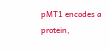pMT1 encodes a protein,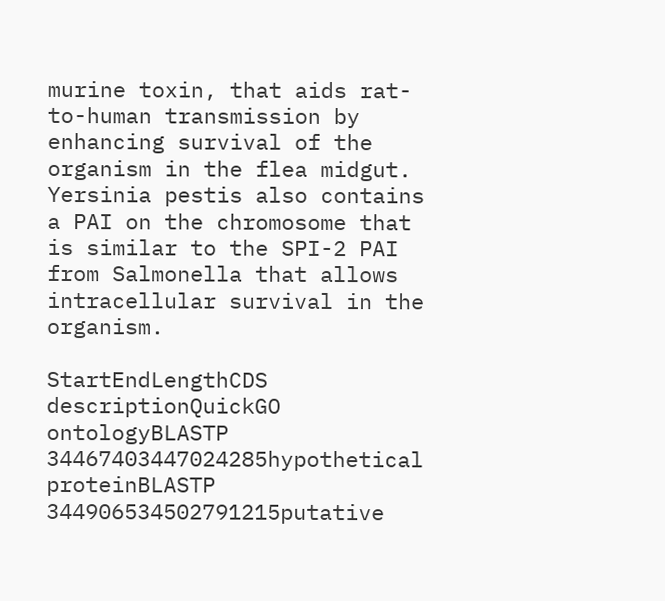murine toxin, that aids rat-to-human transmission by enhancing survival of the organism in the flea midgut. Yersinia pestis also contains a PAI on the chromosome that is similar to the SPI-2 PAI from Salmonella that allows intracellular survival in the organism.

StartEndLengthCDS descriptionQuickGO ontologyBLASTP
34467403447024285hypothetical proteinBLASTP
344906534502791215putative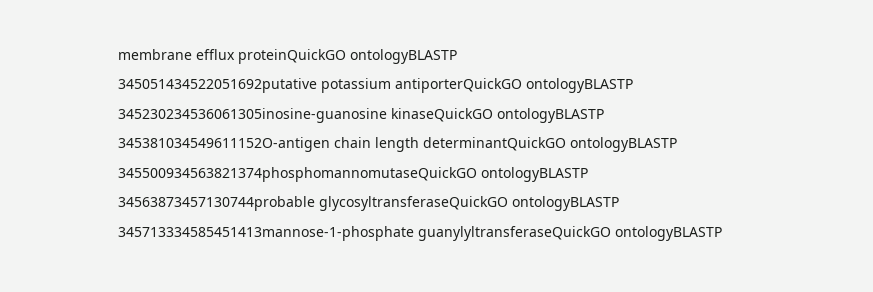membrane efflux proteinQuickGO ontologyBLASTP
345051434522051692putative potassium antiporterQuickGO ontologyBLASTP
345230234536061305inosine-guanosine kinaseQuickGO ontologyBLASTP
345381034549611152O-antigen chain length determinantQuickGO ontologyBLASTP
345500934563821374phosphomannomutaseQuickGO ontologyBLASTP
34563873457130744probable glycosyltransferaseQuickGO ontologyBLASTP
345713334585451413mannose-1-phosphate guanylyltransferaseQuickGO ontologyBLASTP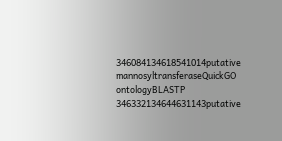346084134618541014putative mannosyltransferaseQuickGO ontologyBLASTP
346332134644631143putative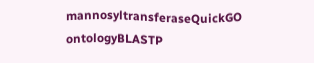mannosyltransferaseQuickGO ontologyBLASTP